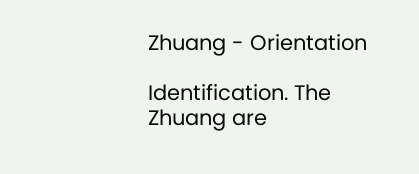Zhuang - Orientation

Identification. The Zhuang are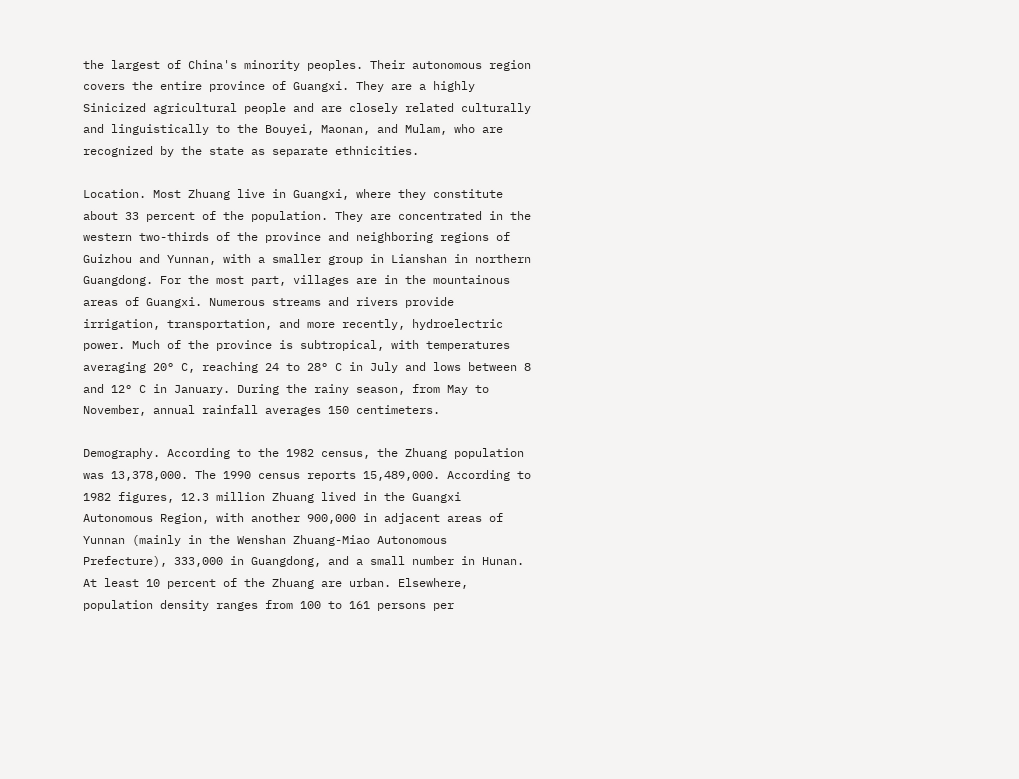the largest of China's minority peoples. Their autonomous region covers the entire province of Guangxi. They are a highly Sinicized agricultural people and are closely related culturally and linguistically to the Bouyei, Maonan, and Mulam, who are recognized by the state as separate ethnicities.

Location. Most Zhuang live in Guangxi, where they constitute about 33 percent of the population. They are concentrated in the western two-thirds of the province and neighboring regions of Guizhou and Yunnan, with a smaller group in Lianshan in northern Guangdong. For the most part, villages are in the mountainous areas of Guangxi. Numerous streams and rivers provide irrigation, transportation, and more recently, hydroelectric power. Much of the province is subtropical, with temperatures averaging 20° C, reaching 24 to 28° C in July and lows between 8 and 12° C in January. During the rainy season, from May to November, annual rainfall averages 150 centimeters.

Demography. According to the 1982 census, the Zhuang population was 13,378,000. The 1990 census reports 15,489,000. According to 1982 figures, 12.3 million Zhuang lived in the Guangxi Autonomous Region, with another 900,000 in adjacent areas of Yunnan (mainly in the Wenshan Zhuang-Miao Autonomous Prefecture), 333,000 in Guangdong, and a small number in Hunan. At least 10 percent of the Zhuang are urban. Elsewhere, population density ranges from 100 to 161 persons per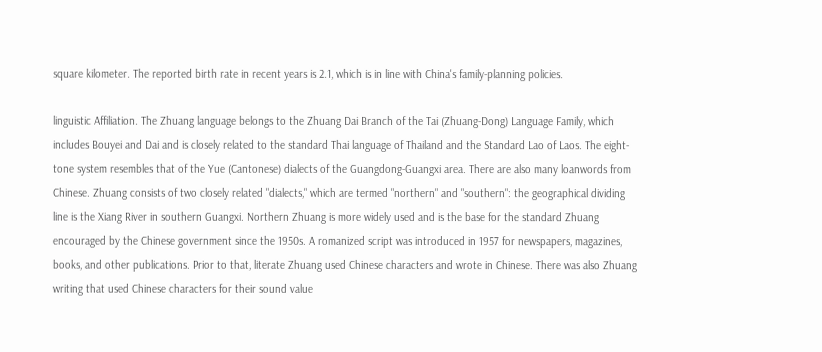square kilometer. The reported birth rate in recent years is 2.1, which is in line with China's family-planning policies.

linguistic Affiliation. The Zhuang language belongs to the Zhuang Dai Branch of the Tai (Zhuang-Dong) Language Family, which includes Bouyei and Dai and is closely related to the standard Thai language of Thailand and the Standard Lao of Laos. The eight-tone system resembles that of the Yue (Cantonese) dialects of the Guangdong-Guangxi area. There are also many loanwords from Chinese. Zhuang consists of two closely related "dialects," which are termed "northern" and "southern": the geographical dividing line is the Xiang River in southern Guangxi. Northern Zhuang is more widely used and is the base for the standard Zhuang encouraged by the Chinese government since the 1950s. A romanized script was introduced in 1957 for newspapers, magazines, books, and other publications. Prior to that, literate Zhuang used Chinese characters and wrote in Chinese. There was also Zhuang writing that used Chinese characters for their sound value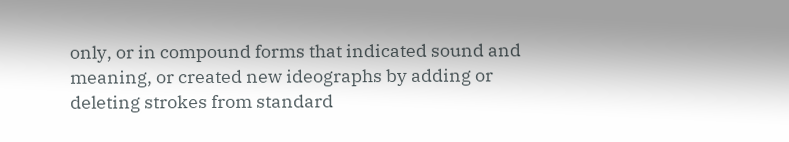only, or in compound forms that indicated sound and meaning, or created new ideographs by adding or deleting strokes from standard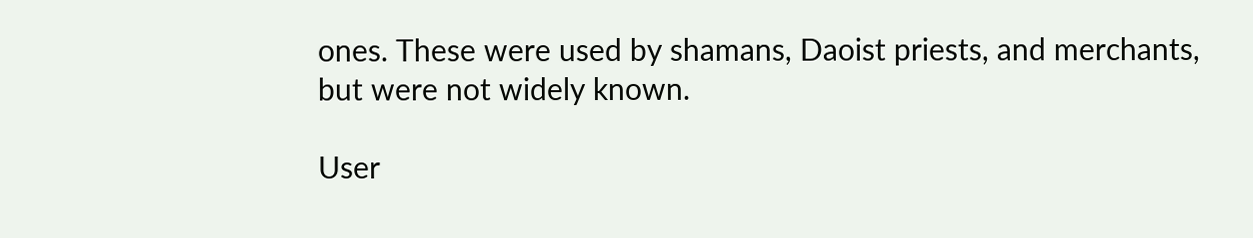ones. These were used by shamans, Daoist priests, and merchants, but were not widely known.

User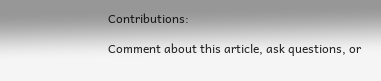Contributions:

Comment about this article, ask questions, or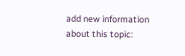add new information about this topic: